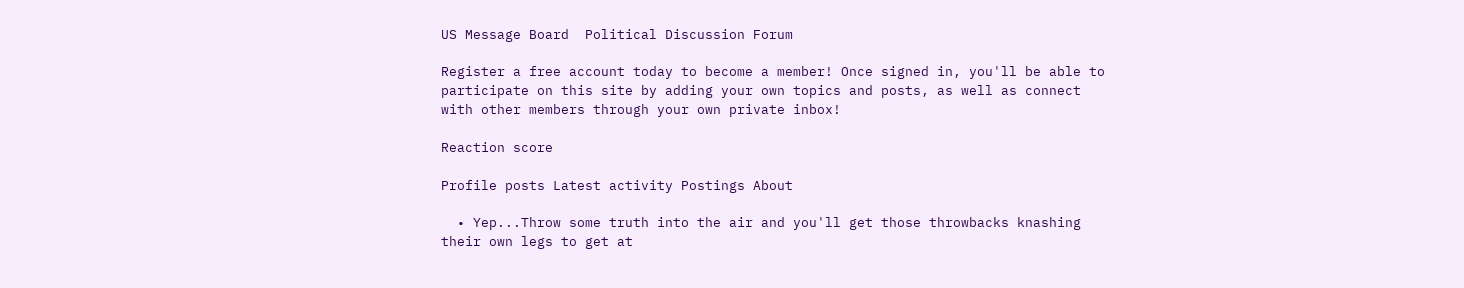US Message Board  Political Discussion Forum

Register a free account today to become a member! Once signed in, you'll be able to participate on this site by adding your own topics and posts, as well as connect with other members through your own private inbox!

Reaction score

Profile posts Latest activity Postings About

  • Yep...Throw some truth into the air and you'll get those throwbacks knashing their own legs to get at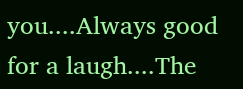you....Always good for a laugh....The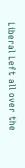Liberal Left all over the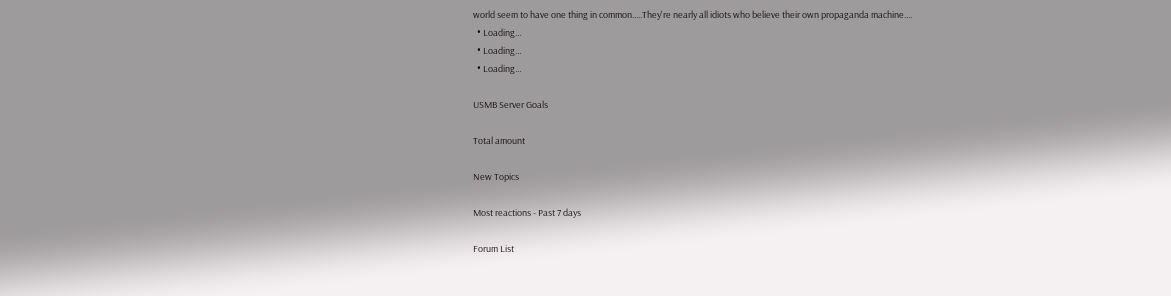world seem to have one thing in common.....They're nearly all idiots who believe their own propaganda machine....
  • Loading…
  • Loading…
  • Loading…

USMB Server Goals

Total amount

New Topics

Most reactions - Past 7 days

Forum List